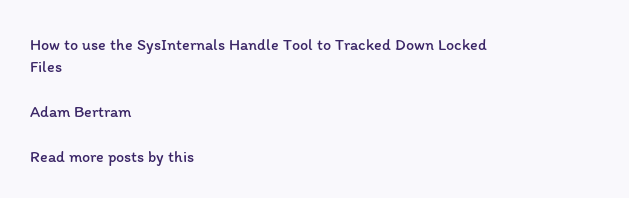How to use the SysInternals Handle Tool to Tracked Down Locked Files

Adam Bertram

Read more posts by this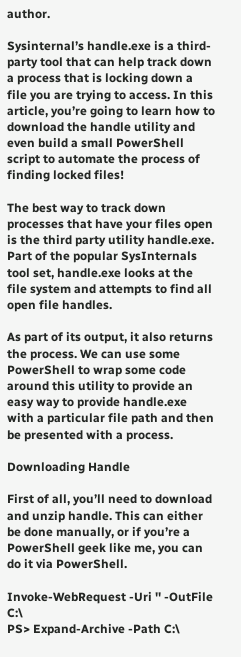author.

Sysinternal’s handle.exe is a third-party tool that can help track down a process that is locking down a file you are trying to access. In this article, you’re going to learn how to download the handle utility and even build a small PowerShell script to automate the process of finding locked files!

The best way to track down processes that have your files open is the third party utility handle.exe. Part of the popular SysInternals tool set, handle.exe looks at the file system and attempts to find all open file handles.

As part of its output, it also returns the process. We can use some PowerShell to wrap some code around this utility to provide an easy way to provide handle.exe with a particular file path and then be presented with a process.

Downloading Handle

First of all, you’ll need to download and unzip handle. This can either be done manually, or if you’re a PowerShell geek like me, you can do it via PowerShell.

Invoke-WebRequest -Uri '' -OutFile C:\
PS> Expand-Archive -Path C:\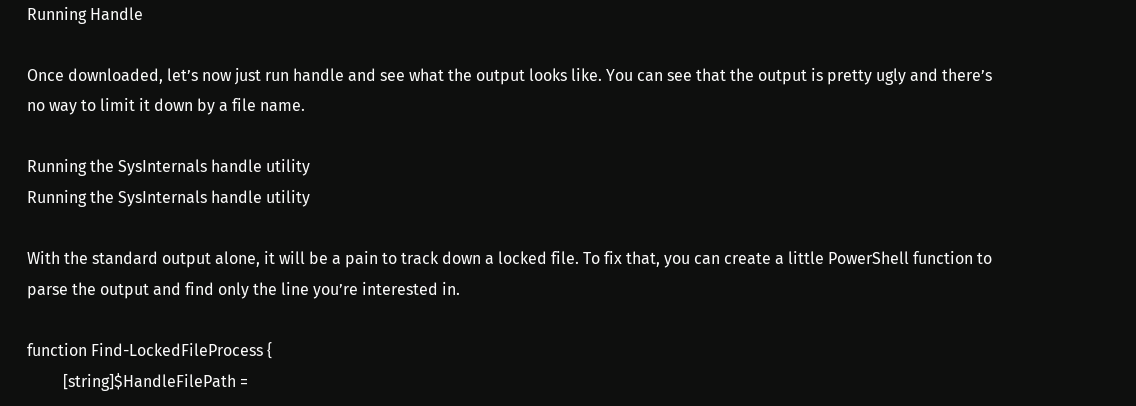Running Handle

Once downloaded, let’s now just run handle and see what the output looks like. You can see that the output is pretty ugly and there’s no way to limit it down by a file name.

Running the SysInternals handle utility
Running the SysInternals handle utility

With the standard output alone, it will be a pain to track down a locked file. To fix that, you can create a little PowerShell function to parse the output and find only the line you’re interested in.

function Find-LockedFileProcess {
         [string]$HandleFilePath =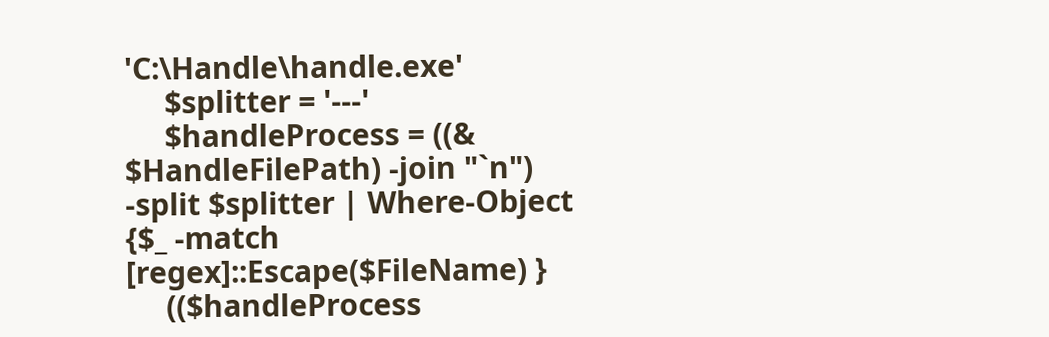'C:\Handle\handle.exe'
     $splitter = '---'
     $handleProcess = ((& $HandleFilePath) -join "`n") -split $splitter | Where-Object {$_ -match [regex]::Escape($FileName) }
     (($handleProcess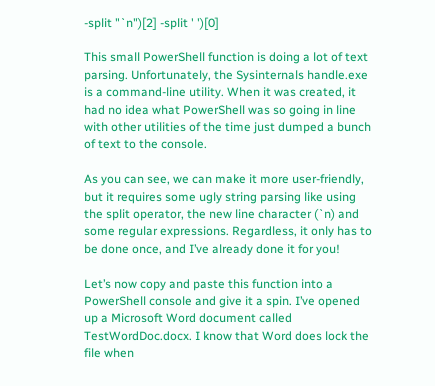-split "`n")[2] -split ' ')[0]

This small PowerShell function is doing a lot of text parsing. Unfortunately, the Sysinternals handle.exe is a command-line utility. When it was created, it had no idea what PowerShell was so going in line with other utilities of the time just dumped a bunch of text to the console.

As you can see, we can make it more user-friendly, but it requires some ugly string parsing like using the split operator, the new line character (`n) and some regular expressions. Regardless, it only has to be done once, and I’ve already done it for you!

Let’s now copy and paste this function into a PowerShell console and give it a spin. I’ve opened up a Microsoft Word document called TestWordDoc.docx. I know that Word does lock the file when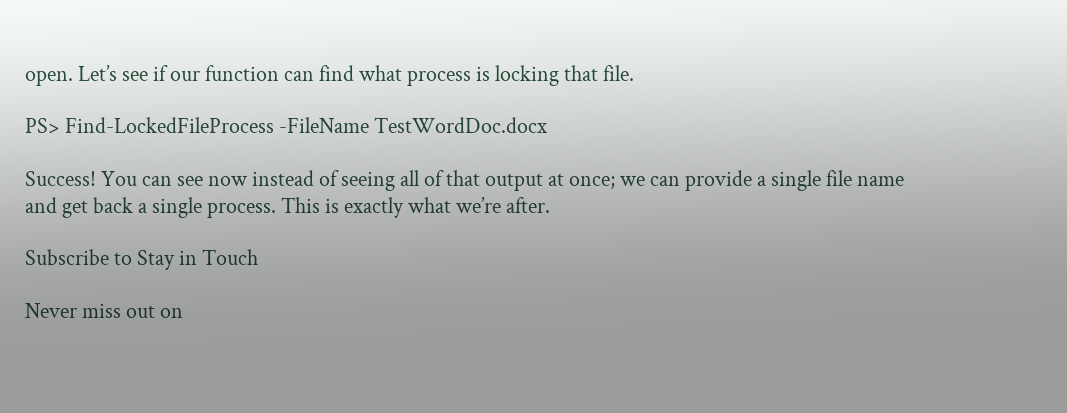open. Let’s see if our function can find what process is locking that file.

PS> Find-LockedFileProcess -FileName TestWordDoc.docx

Success! You can see now instead of seeing all of that output at once; we can provide a single file name and get back a single process. This is exactly what we’re after.

Subscribe to Stay in Touch

Never miss out on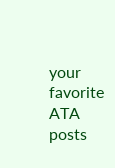your favorite ATA posts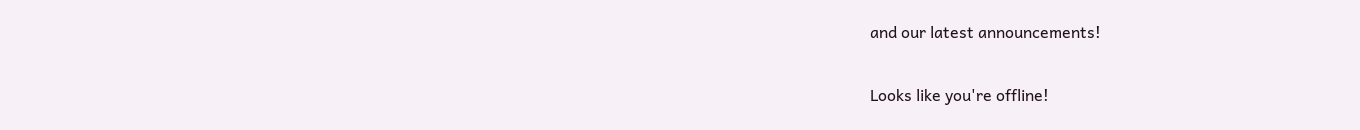and our latest announcements!

Looks like you're offline!